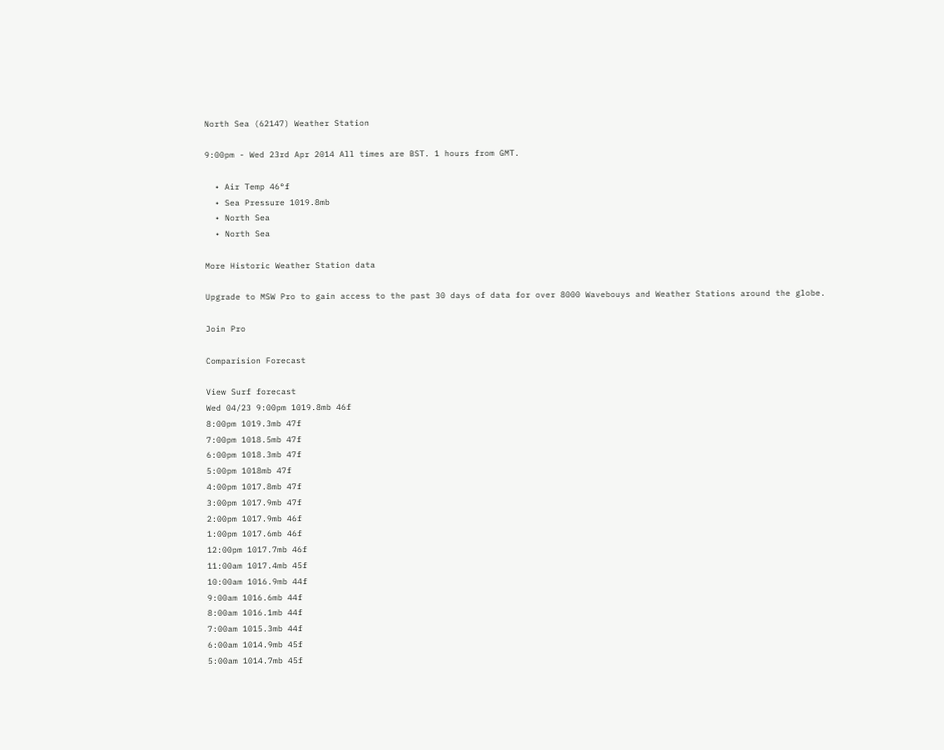North Sea (62147) Weather Station

9:00pm - Wed 23rd Apr 2014 All times are BST. 1 hours from GMT.

  • Air Temp 46°f
  • Sea Pressure 1019.8mb
  • North Sea
  • North Sea

More Historic Weather Station data

Upgrade to MSW Pro to gain access to the past 30 days of data for over 8000 Wavebouys and Weather Stations around the globe.

Join Pro

Comparision Forecast

View Surf forecast
Wed 04/23 9:00pm 1019.8mb 46f
8:00pm 1019.3mb 47f
7:00pm 1018.5mb 47f
6:00pm 1018.3mb 47f
5:00pm 1018mb 47f
4:00pm 1017.8mb 47f
3:00pm 1017.9mb 47f
2:00pm 1017.9mb 46f
1:00pm 1017.6mb 46f
12:00pm 1017.7mb 46f
11:00am 1017.4mb 45f
10:00am 1016.9mb 44f
9:00am 1016.6mb 44f
8:00am 1016.1mb 44f
7:00am 1015.3mb 44f
6:00am 1014.9mb 45f
5:00am 1014.7mb 45f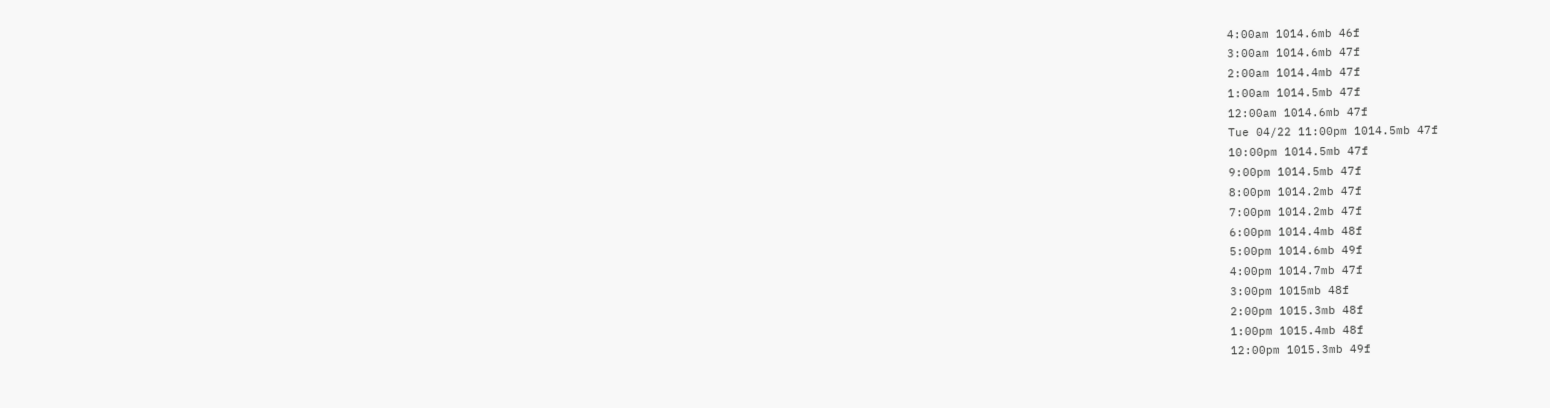4:00am 1014.6mb 46f
3:00am 1014.6mb 47f
2:00am 1014.4mb 47f
1:00am 1014.5mb 47f
12:00am 1014.6mb 47f
Tue 04/22 11:00pm 1014.5mb 47f
10:00pm 1014.5mb 47f
9:00pm 1014.5mb 47f
8:00pm 1014.2mb 47f
7:00pm 1014.2mb 47f
6:00pm 1014.4mb 48f
5:00pm 1014.6mb 49f
4:00pm 1014.7mb 47f
3:00pm 1015mb 48f
2:00pm 1015.3mb 48f
1:00pm 1015.4mb 48f
12:00pm 1015.3mb 49f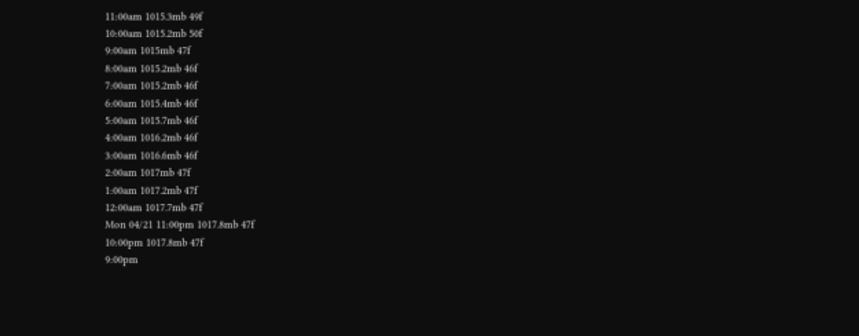11:00am 1015.3mb 49f
10:00am 1015.2mb 50f
9:00am 1015mb 47f
8:00am 1015.2mb 46f
7:00am 1015.2mb 46f
6:00am 1015.4mb 46f
5:00am 1015.7mb 46f
4:00am 1016.2mb 46f
3:00am 1016.6mb 46f
2:00am 1017mb 47f
1:00am 1017.2mb 47f
12:00am 1017.7mb 47f
Mon 04/21 11:00pm 1017.8mb 47f
10:00pm 1017.8mb 47f
9:00pm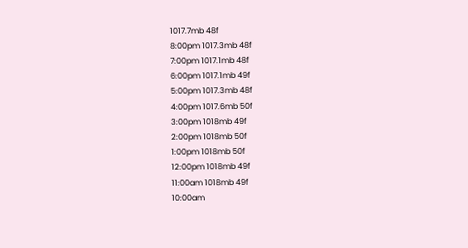1017.7mb 48f
8:00pm 1017.3mb 48f
7:00pm 1017.1mb 48f
6:00pm 1017.1mb 49f
5:00pm 1017.3mb 48f
4:00pm 1017.6mb 50f
3:00pm 1018mb 49f
2:00pm 1018mb 50f
1:00pm 1018mb 50f
12:00pm 1018mb 49f
11:00am 1018mb 49f
10:00am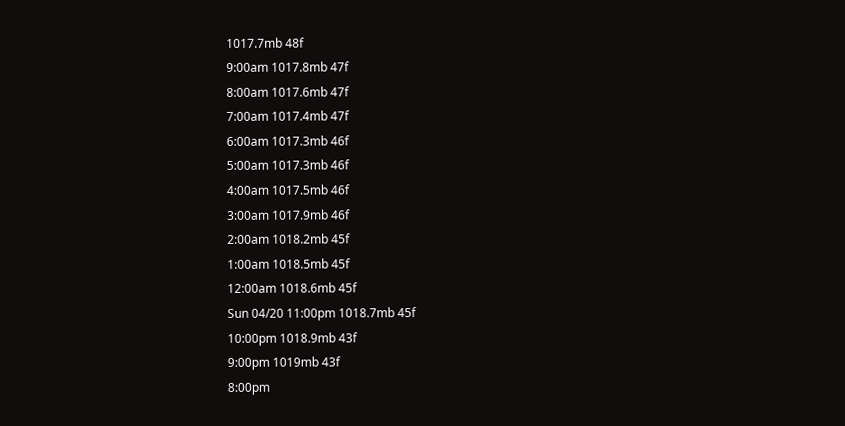1017.7mb 48f
9:00am 1017.8mb 47f
8:00am 1017.6mb 47f
7:00am 1017.4mb 47f
6:00am 1017.3mb 46f
5:00am 1017.3mb 46f
4:00am 1017.5mb 46f
3:00am 1017.9mb 46f
2:00am 1018.2mb 45f
1:00am 1018.5mb 45f
12:00am 1018.6mb 45f
Sun 04/20 11:00pm 1018.7mb 45f
10:00pm 1018.9mb 43f
9:00pm 1019mb 43f
8:00pm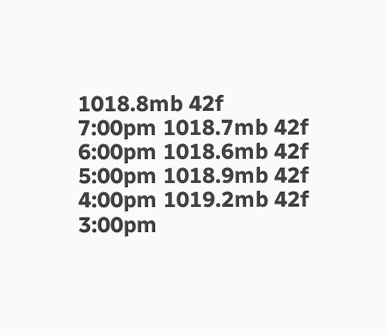1018.8mb 42f
7:00pm 1018.7mb 42f
6:00pm 1018.6mb 42f
5:00pm 1018.9mb 42f
4:00pm 1019.2mb 42f
3:00pm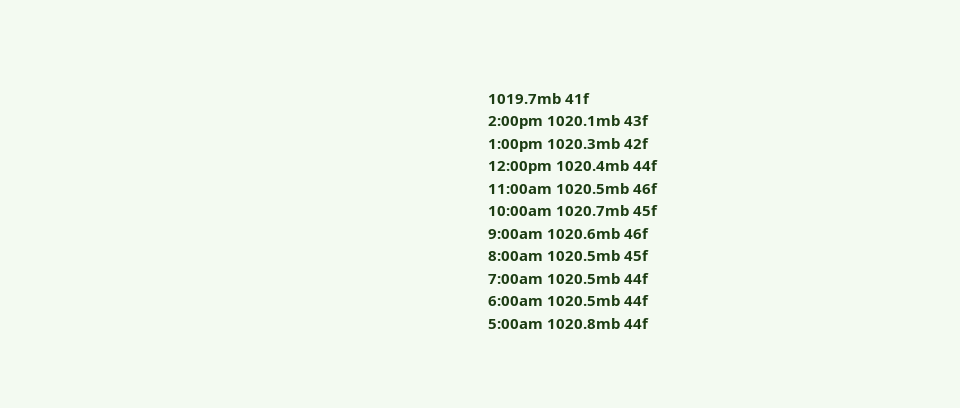1019.7mb 41f
2:00pm 1020.1mb 43f
1:00pm 1020.3mb 42f
12:00pm 1020.4mb 44f
11:00am 1020.5mb 46f
10:00am 1020.7mb 45f
9:00am 1020.6mb 46f
8:00am 1020.5mb 45f
7:00am 1020.5mb 44f
6:00am 1020.5mb 44f
5:00am 1020.8mb 44f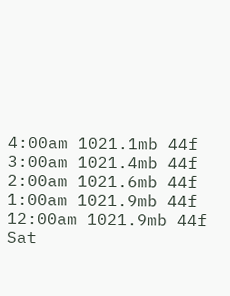4:00am 1021.1mb 44f
3:00am 1021.4mb 44f
2:00am 1021.6mb 44f
1:00am 1021.9mb 44f
12:00am 1021.9mb 44f
Sat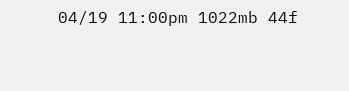04/19 11:00pm 1022mb 44f